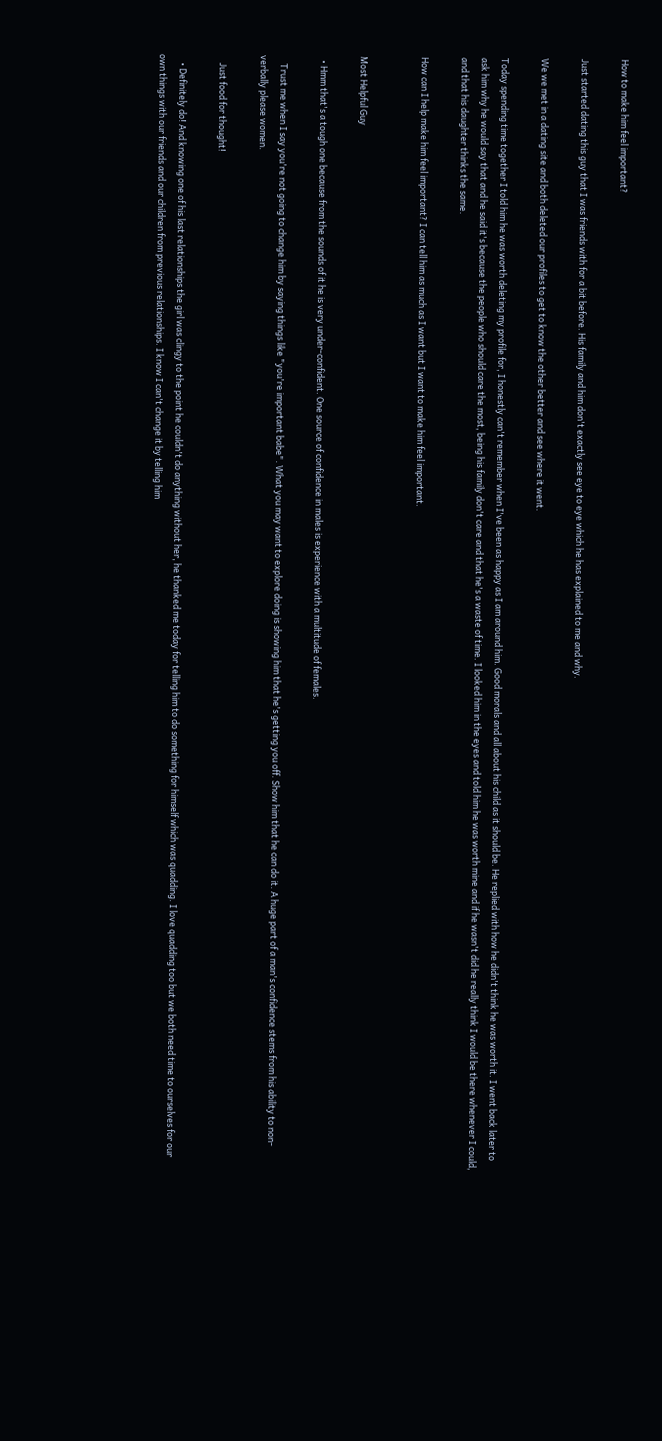How to make him feel important?

Just started dating this guy that I was friends with for a bit before. His family and him don't exactly see eye to eye which he has explained to me and why.

We we met in a dating site and both deleted our profiles to get to know the other better and see where it went.

Today spending time together I told him he was worth deleting my profile for, I honestly can't remember when I've been as happy as I am around him. Good morals and all about his child as it should be. He replied with how he didn't think he was worth it. I went back later to ask him why he would say that and he said it's because the people who should care the most, being his family don't care and that he's a waste of time. I looked him in the eyes and told him he was worth mine and if he wasn't did he really think I would be there whenever I could, and that his daughter thinks the same.

How can I help make him feel important? I can tell him as much as I want but I want to make him feel important.


Most Helpful Guy

  • Hmm that's a tough one because from the sounds of it he is very under-confident. One source of confidence in males is experience with a multitude of females.

    Trust me when I say you're not going to change him by saying things like "you're important babe". What you may want to explore doing is showing him that he's getting you off. Show him that he can do it. A huge part of a man's confidence stems from his ability to non-verbally please women.

    Just food for thought!

    • Definitely do! And knowing one of his last relationships the girl was clingy to the point he couldn't do anything without her, he thanked me today for telling him to do something for himself which was quadding. I love quadding too but we both need time to ourselves for our own things with our friends and our children from previous relationships. I know I can't change it by telling him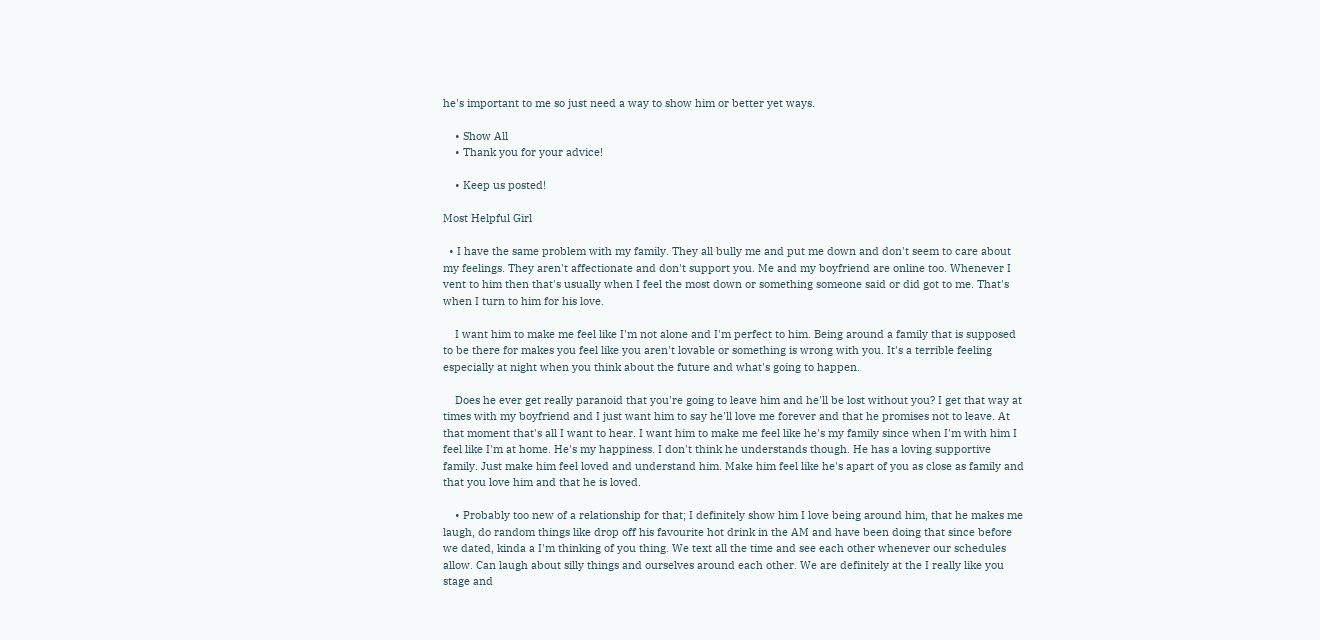he's important to me so just need a way to show him or better yet ways.

    • Show All
    • Thank you for your advice!

    • Keep us posted!

Most Helpful Girl

  • I have the same problem with my family. They all bully me and put me down and don't seem to care about my feelings. They aren't affectionate and don't support you. Me and my boyfriend are online too. Whenever I vent to him then that's usually when I feel the most down or something someone said or did got to me. That's when I turn to him for his love.

    I want him to make me feel like I'm not alone and I'm perfect to him. Being around a family that is supposed to be there for makes you feel like you aren't lovable or something is wrong with you. It's a terrible feeling especially at night when you think about the future and what's going to happen.

    Does he ever get really paranoid that you're going to leave him and he'll be lost without you? I get that way at times with my boyfriend and I just want him to say he'll love me forever and that he promises not to leave. At that moment that's all I want to hear. I want him to make me feel like he's my family since when I'm with him I feel like I'm at home. He's my happiness. I don't think he understands though. He has a loving supportive family. Just make him feel loved and understand him. Make him feel like he's apart of you as close as family and that you love him and that he is loved.

    • Probably too new of a relationship for that; I definitely show him I love being around him, that he makes me laugh, do random things like drop off his favourite hot drink in the AM and have been doing that since before we dated, kinda a I'm thinking of you thing. We text all the time and see each other whenever our schedules allow. Can laugh about silly things and ourselves around each other. We are definitely at the I really like you stage and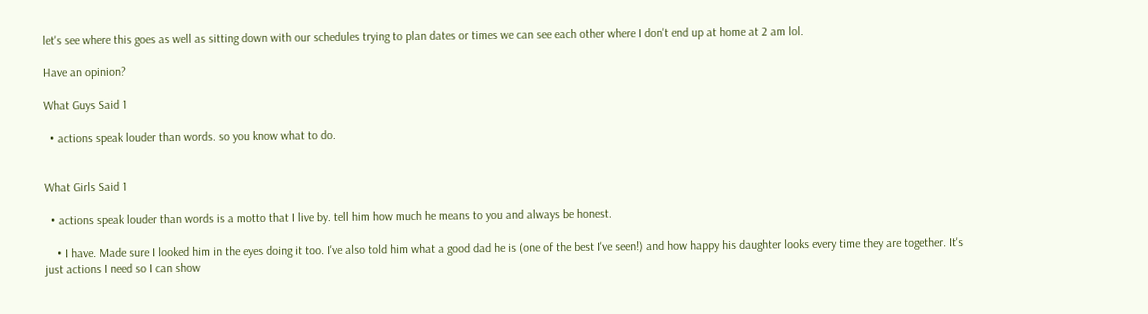let's see where this goes as well as sitting down with our schedules trying to plan dates or times we can see each other where I don't end up at home at 2 am lol.

Have an opinion?

What Guys Said 1

  • actions speak louder than words. so you know what to do.


What Girls Said 1

  • actions speak louder than words is a motto that I live by. tell him how much he means to you and always be honest.

    • I have. Made sure I looked him in the eyes doing it too. I've also told him what a good dad he is (one of the best I've seen!) and how happy his daughter looks every time they are together. It's just actions I need so I can show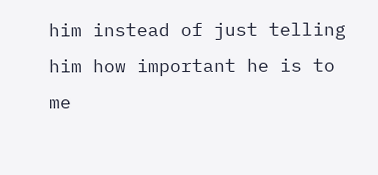him instead of just telling him how important he is to me